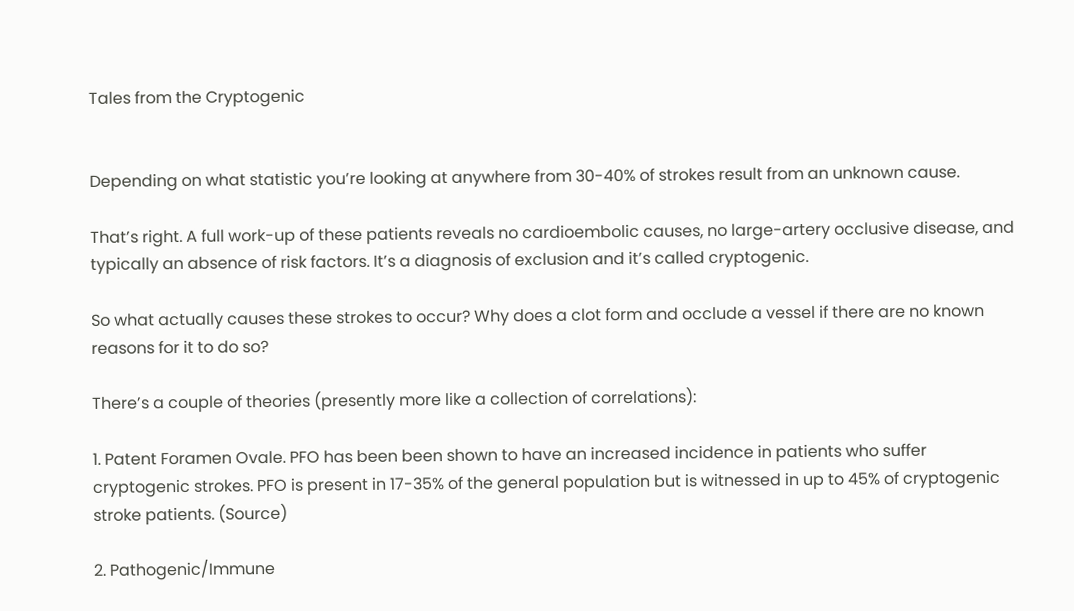Tales from the Cryptogenic


Depending on what statistic you’re looking at anywhere from 30-40% of strokes result from an unknown cause.

That’s right. A full work-up of these patients reveals no cardioembolic causes, no large-artery occlusive disease, and typically an absence of risk factors. It’s a diagnosis of exclusion and it’s called cryptogenic.

So what actually causes these strokes to occur? Why does a clot form and occlude a vessel if there are no known reasons for it to do so?

There’s a couple of theories (presently more like a collection of correlations):

1. Patent Foramen Ovale. PFO has been been shown to have an increased incidence in patients who suffer cryptogenic strokes. PFO is present in 17-35% of the general population but is witnessed in up to 45% of cryptogenic stroke patients. (Source)

2. Pathogenic/Immune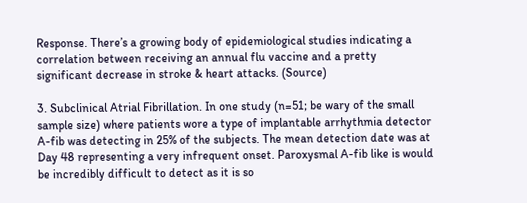Response. There’s a growing body of epidemiological studies indicating a correlation between receiving an annual flu vaccine and a pretty significant decrease in stroke & heart attacks. (Source)

3. Subclinical Atrial Fibrillation. In one study (n=51; be wary of the small sample size) where patients wore a type of implantable arrhythmia detector A-fib was detecting in 25% of the subjects. The mean detection date was at Day 48 representing a very infrequent onset. Paroxysmal A-fib like is would be incredibly difficult to detect as it is so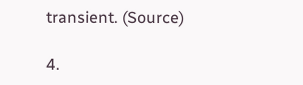transient. (Source)

4.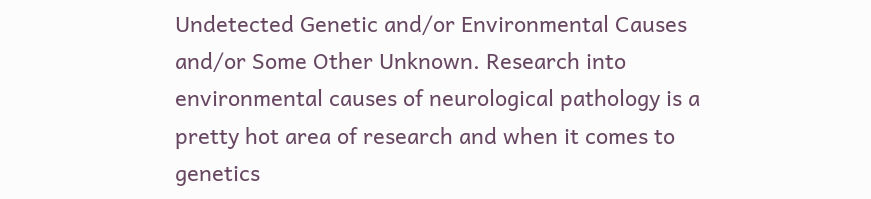Undetected Genetic and/or Environmental Causes and/or Some Other Unknown. Research into environmental causes of neurological pathology is a pretty hot area of research and when it comes to genetics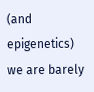(and epigenetics) we are barely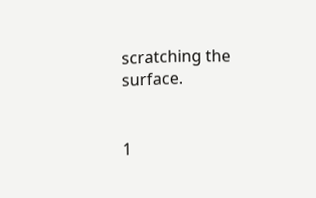scratching the surface.


1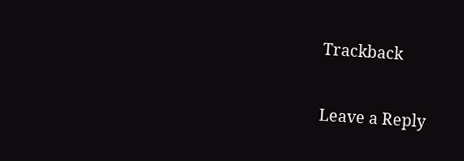Trackback

Leave a Reply